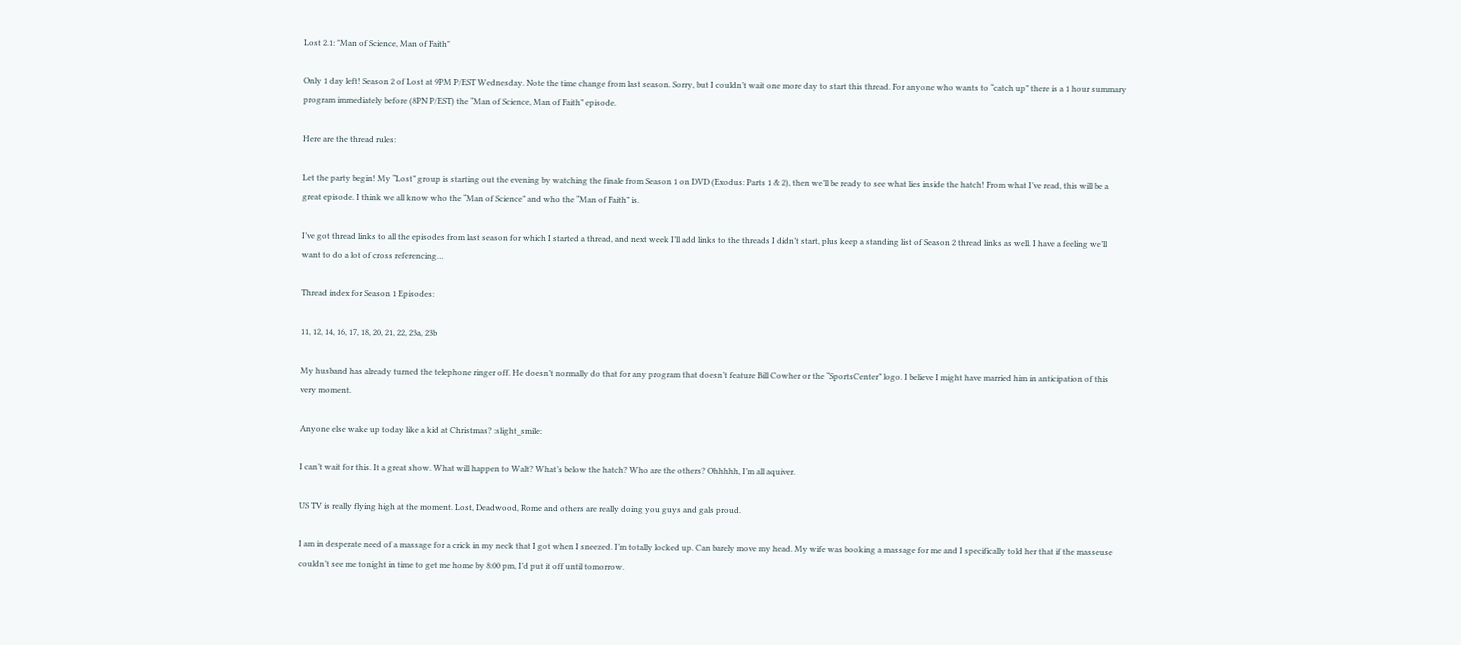Lost 2.1: "Man of Science, Man of Faith"

Only 1 day left! Season 2 of Lost at 9PM P/EST Wednesday. Note the time change from last season. Sorry, but I couldn’t wait one more day to start this thread. For anyone who wants to “catch up” there is a 1 hour summary program immediately before (8PN P/EST) the “Man of Science, Man of Faith” episode.

Here are the thread rules:

Let the party begin! My “Lost” group is starting out the evening by watching the finale from Season 1 on DVD (Exodus: Parts 1 & 2), then we’ll be ready to see what lies inside the hatch! From what I’ve read, this will be a great episode. I think we all know who the “Man of Science” and who the “Man of Faith” is.

I’ve got thread links to all the episodes from last season for which I started a thread, and next week I’ll add links to the threads I didn’t start, plus keep a standing list of Season 2 thread links as well. I have a feeling we’ll want to do a lot of cross referencing…

Thread index for Season 1 Episodes:

11, 12, 14, 16, 17, 18, 20, 21, 22, 23a, 23b

My husband has already turned the telephone ringer off. He doesn’t normally do that for any program that doesn’t feature Bill Cowher or the “SportsCenter” logo. I believe I might have married him in anticipation of this very moment.

Anyone else wake up today like a kid at Christmas? :slight_smile:

I can’t wait for this. It a great show. What will happen to Walt? What’s below the hatch? Who are the others? Ohhhhh, I’m all aquiver.

US TV is really flying high at the moment. Lost, Deadwood, Rome and others are really doing you guys and gals proud.

I am in desperate need of a massage for a crick in my neck that I got when I sneezed. I’m totally locked up. Can barely move my head. My wife was booking a massage for me and I specifically told her that if the masseuse couldn’t see me tonight in time to get me home by 8:00 pm, I’d put it off until tomorrow.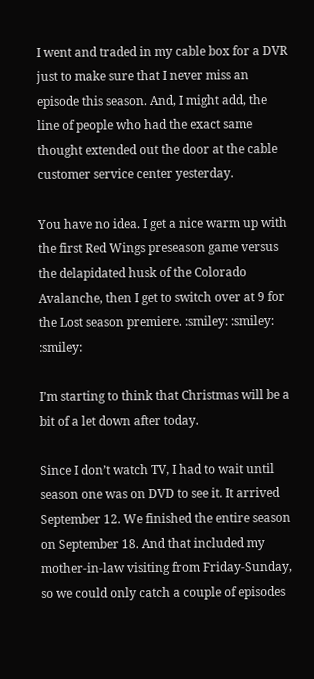I went and traded in my cable box for a DVR just to make sure that I never miss an episode this season. And, I might add, the line of people who had the exact same thought extended out the door at the cable customer service center yesterday.

You have no idea. I get a nice warm up with the first Red Wings preseason game versus the delapidated husk of the Colorado Avalanche, then I get to switch over at 9 for the Lost season premiere. :smiley: :smiley: :smiley:

I’m starting to think that Christmas will be a bit of a let down after today.

Since I don’t watch TV, I had to wait until season one was on DVD to see it. It arrived September 12. We finished the entire season on September 18. And that included my mother-in-law visiting from Friday-Sunday, so we could only catch a couple of episodes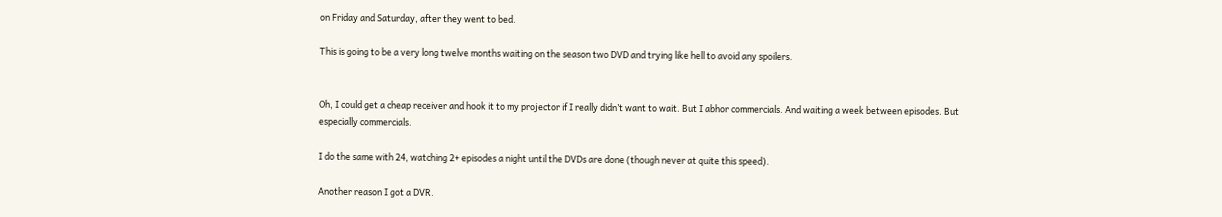on Friday and Saturday, after they went to bed.

This is going to be a very long twelve months waiting on the season two DVD and trying like hell to avoid any spoilers.


Oh, I could get a cheap receiver and hook it to my projector if I really didn’t want to wait. But I abhor commercials. And waiting a week between episodes. But especially commercials.

I do the same with 24, watching 2+ episodes a night until the DVDs are done (though never at quite this speed).

Another reason I got a DVR.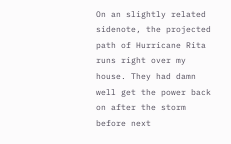On an slightly related sidenote, the projected path of Hurricane Rita runs right over my house. They had damn well get the power back on after the storm before next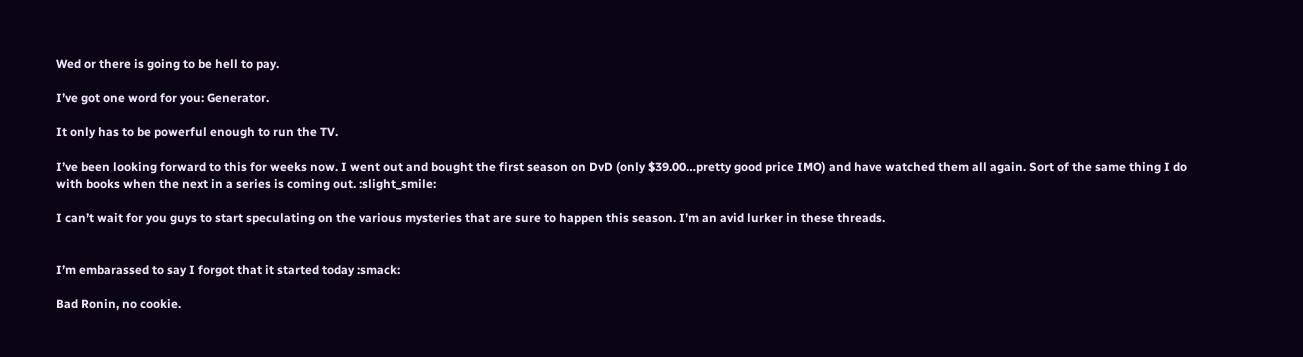Wed or there is going to be hell to pay.

I’ve got one word for you: Generator.

It only has to be powerful enough to run the TV.

I’ve been looking forward to this for weeks now. I went out and bought the first season on DvD (only $39.00…pretty good price IMO) and have watched them all again. Sort of the same thing I do with books when the next in a series is coming out. :slight_smile:

I can’t wait for you guys to start speculating on the various mysteries that are sure to happen this season. I’m an avid lurker in these threads.


I’m embarassed to say I forgot that it started today :smack:

Bad Ronin, no cookie.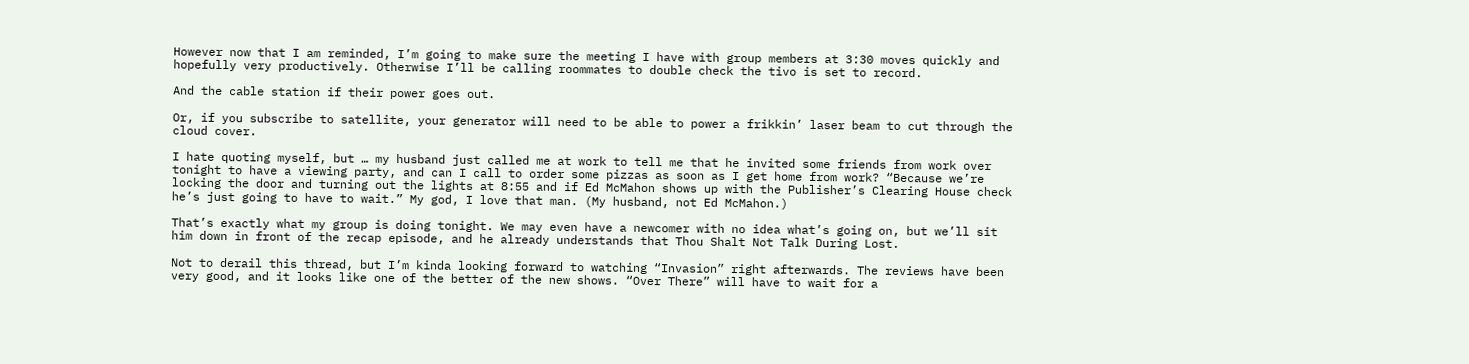However now that I am reminded, I’m going to make sure the meeting I have with group members at 3:30 moves quickly and hopefully very productively. Otherwise I’ll be calling roommates to double check the tivo is set to record.

And the cable station if their power goes out.

Or, if you subscribe to satellite, your generator will need to be able to power a frikkin’ laser beam to cut through the cloud cover.

I hate quoting myself, but … my husband just called me at work to tell me that he invited some friends from work over tonight to have a viewing party, and can I call to order some pizzas as soon as I get home from work? “Because we’re locking the door and turning out the lights at 8:55 and if Ed McMahon shows up with the Publisher’s Clearing House check he’s just going to have to wait.” My god, I love that man. (My husband, not Ed McMahon.)

That’s exactly what my group is doing tonight. We may even have a newcomer with no idea what’s going on, but we’ll sit him down in front of the recap episode, and he already understands that Thou Shalt Not Talk During Lost.

Not to derail this thread, but I’m kinda looking forward to watching “Invasion” right afterwards. The reviews have been very good, and it looks like one of the better of the new shows. “Over There” will have to wait for a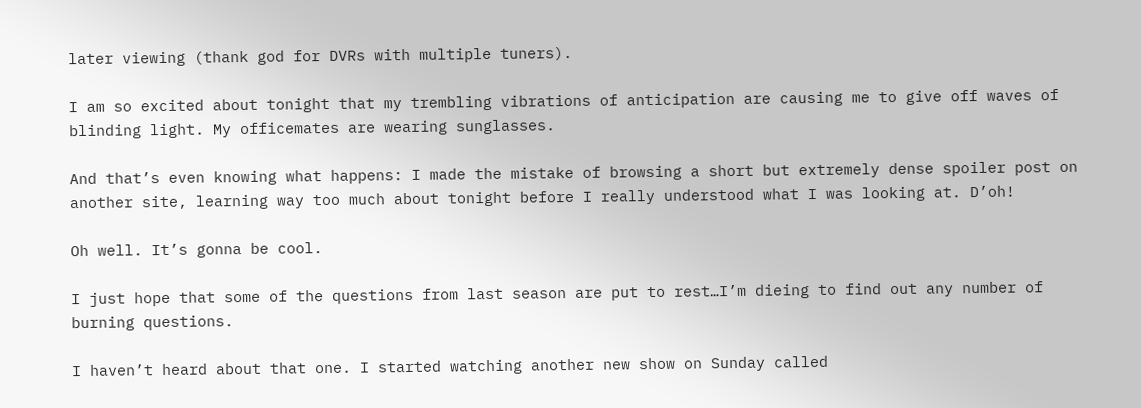later viewing (thank god for DVRs with multiple tuners).

I am so excited about tonight that my trembling vibrations of anticipation are causing me to give off waves of blinding light. My officemates are wearing sunglasses.

And that’s even knowing what happens: I made the mistake of browsing a short but extremely dense spoiler post on another site, learning way too much about tonight before I really understood what I was looking at. D’oh!

Oh well. It’s gonna be cool.

I just hope that some of the questions from last season are put to rest…I’m dieing to find out any number of burning questions.

I haven’t heard about that one. I started watching another new show on Sunday called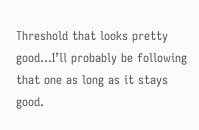Threshold that looks pretty good…I’ll probably be following that one as long as it stays good.